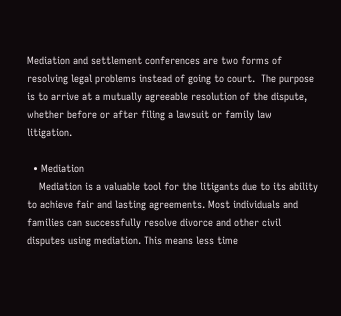Mediation and settlement conferences are two forms of resolving legal problems instead of going to court.  The purpose is to arrive at a mutually agreeable resolution of the dispute, whether before or after filing a lawsuit or family law litigation.

  • Mediation
    Mediation is a valuable tool for the litigants due to its ability to achieve fair and lasting agreements. Most individuals and families can successfully resolve divorce and other civil disputes using mediation. This means less time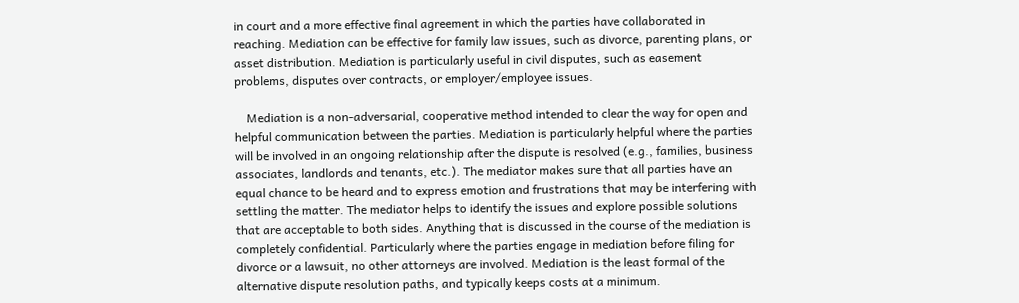in court and a more effective final agreement in which the parties have collaborated in reaching. Mediation can be effective for family law issues, such as divorce, parenting plans, or asset distribution. Mediation is particularly useful in civil disputes, such as easement problems, disputes over contracts, or employer/employee issues.

    Mediation is a non-adversarial, cooperative method intended to clear the way for open and helpful communication between the parties. Mediation is particularly helpful where the parties will be involved in an ongoing relationship after the dispute is resolved (e.g., families, business associates, landlords and tenants, etc.). The mediator makes sure that all parties have an equal chance to be heard and to express emotion and frustrations that may be interfering with settling the matter. The mediator helps to identify the issues and explore possible solutions that are acceptable to both sides. Anything that is discussed in the course of the mediation is completely confidential. Particularly where the parties engage in mediation before filing for divorce or a lawsuit, no other attorneys are involved. Mediation is the least formal of the alternative dispute resolution paths, and typically keeps costs at a minimum.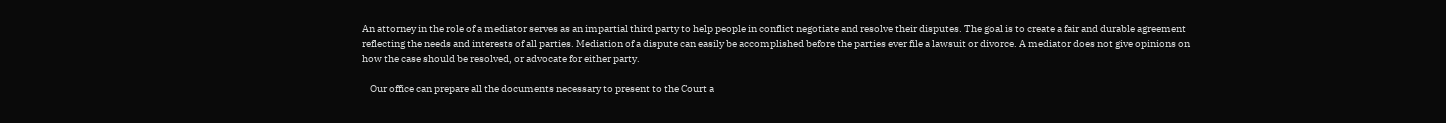An attorney in the role of a mediator serves as an impartial third party to help people in conflict negotiate and resolve their disputes. The goal is to create a fair and durable agreement reflecting the needs and interests of all parties. Mediation of a dispute can easily be accomplished before the parties ever file a lawsuit or divorce. A mediator does not give opinions on how the case should be resolved, or advocate for either party.

    Our office can prepare all the documents necessary to present to the Court a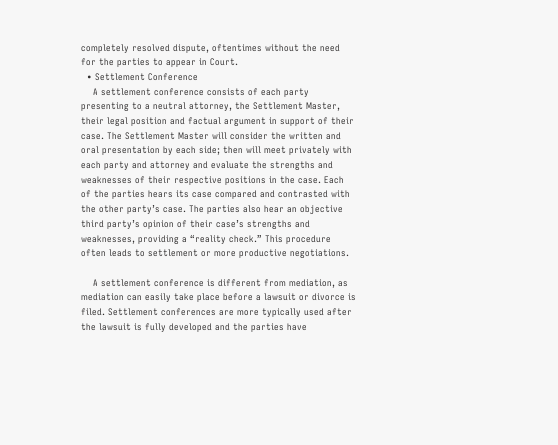completely resolved dispute, oftentimes without the need for the parties to appear in Court.
  • Settlement Conference
    A settlement conference consists of each party presenting to a neutral attorney, the Settlement Master, their legal position and factual argument in support of their case. The Settlement Master will consider the written and oral presentation by each side; then will meet privately with each party and attorney and evaluate the strengths and weaknesses of their respective positions in the case. Each of the parties hears its case compared and contrasted with the other party’s case. The parties also hear an objective third party’s opinion of their case’s strengths and weaknesses, providing a “reality check.” This procedure often leads to settlement or more productive negotiations.

    A settlement conference is different from mediation, as mediation can easily take place before a lawsuit or divorce is filed. Settlement conferences are more typically used after the lawsuit is fully developed and the parties have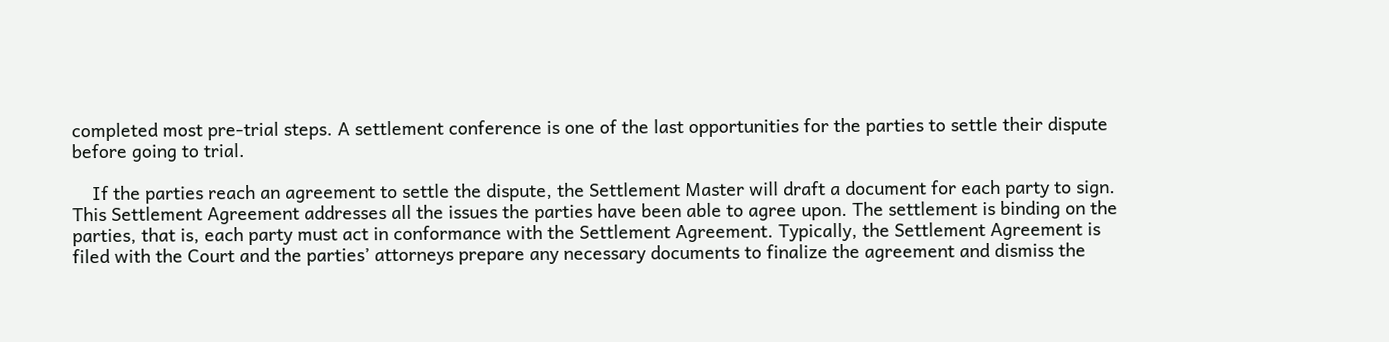completed most pre-trial steps. A settlement conference is one of the last opportunities for the parties to settle their dispute before going to trial.

    If the parties reach an agreement to settle the dispute, the Settlement Master will draft a document for each party to sign. This Settlement Agreement addresses all the issues the parties have been able to agree upon. The settlement is binding on the parties, that is, each party must act in conformance with the Settlement Agreement. Typically, the Settlement Agreement is filed with the Court and the parties’ attorneys prepare any necessary documents to finalize the agreement and dismiss the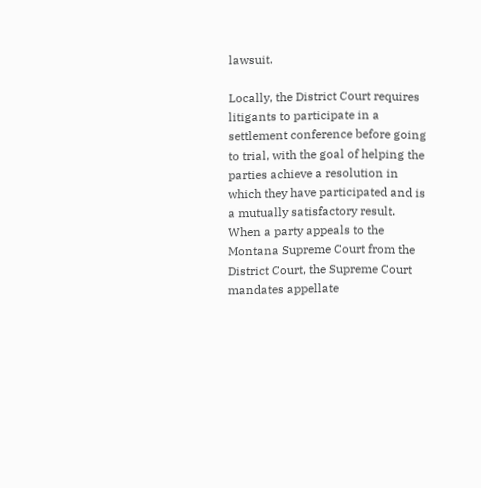lawsuit.

Locally, the District Court requires litigants to participate in a settlement conference before going to trial, with the goal of helping the parties achieve a resolution in which they have participated and is a mutually satisfactory result.  When a party appeals to the Montana Supreme Court from the District Court, the Supreme Court mandates appellate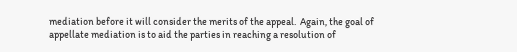mediation before it will consider the merits of the appeal.  Again, the goal of appellate mediation is to aid the parties in reaching a resolution of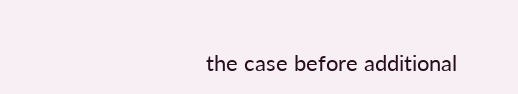the case before additional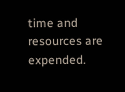time and resources are expended.